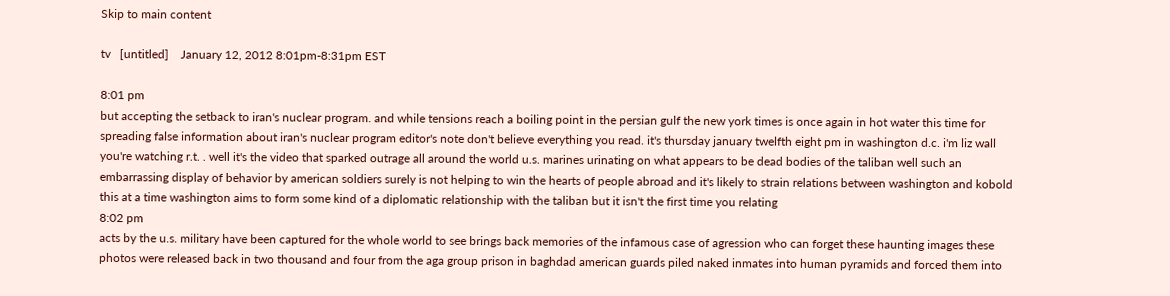Skip to main content

tv   [untitled]    January 12, 2012 8:01pm-8:31pm EST

8:01 pm
but accepting the setback to iran's nuclear program. and while tensions reach a boiling point in the persian gulf the new york times is once again in hot water this time for spreading false information about iran's nuclear program editor's note don't believe everything you read. it's thursday january twelfth eight pm in washington d.c. i'm liz wall you're watching r.t. . well it's the video that sparked outrage all around the world u.s. marines urinating on what appears to be dead bodies of the taliban well such an embarrassing display of behavior by american soldiers surely is not helping to win the hearts of people abroad and it's likely to strain relations between washington and kobold this at a time washington aims to form some kind of a diplomatic relationship with the taliban but it isn't the first time you relating
8:02 pm
acts by the u.s. military have been captured for the whole world to see brings back memories of the infamous case of agression who can forget these haunting images these photos were released back in two thousand and four from the aga group prison in baghdad american guards piled naked inmates into human pyramids and forced them into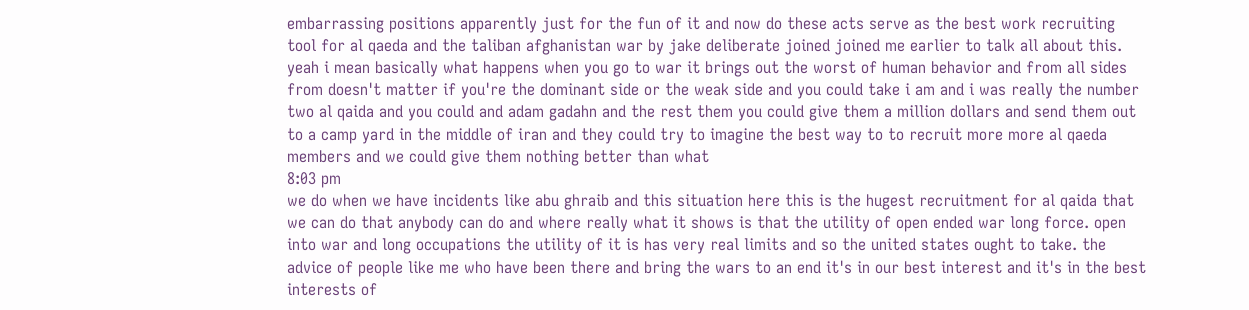embarrassing positions apparently just for the fun of it and now do these acts serve as the best work recruiting tool for al qaeda and the taliban afghanistan war by jake deliberate joined joined me earlier to talk all about this. yeah i mean basically what happens when you go to war it brings out the worst of human behavior and from all sides from doesn't matter if you're the dominant side or the weak side and you could take i am and i was really the number two al qaida and you could and adam gadahn and the rest them you could give them a million dollars and send them out to a camp yard in the middle of iran and they could try to imagine the best way to to recruit more more al qaeda members and we could give them nothing better than what
8:03 pm
we do when we have incidents like abu ghraib and this situation here this is the hugest recruitment for al qaida that we can do that anybody can do and where really what it shows is that the utility of open ended war long force. open into war and long occupations the utility of it is has very real limits and so the united states ought to take. the advice of people like me who have been there and bring the wars to an end it's in our best interest and it's in the best interests of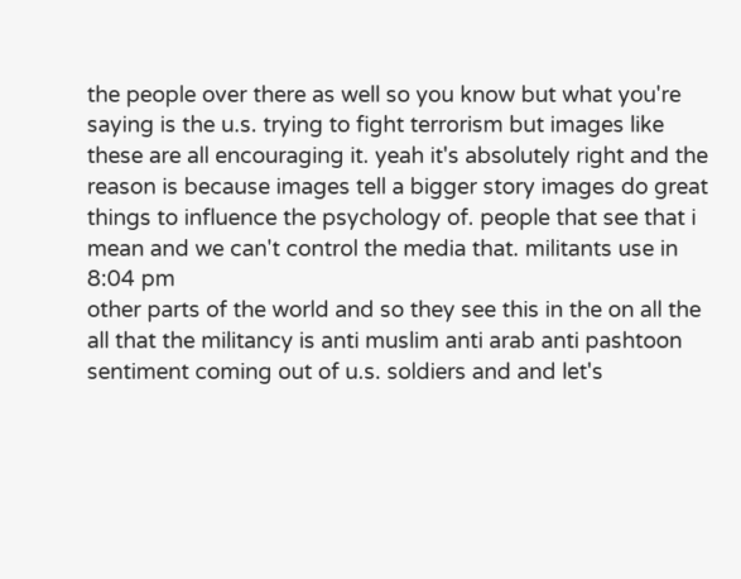the people over there as well so you know but what you're saying is the u.s. trying to fight terrorism but images like these are all encouraging it. yeah it's absolutely right and the reason is because images tell a bigger story images do great things to influence the psychology of. people that see that i mean and we can't control the media that. militants use in
8:04 pm
other parts of the world and so they see this in the on all the all that the militancy is anti muslim anti arab anti pashtoon sentiment coming out of u.s. soldiers and and let's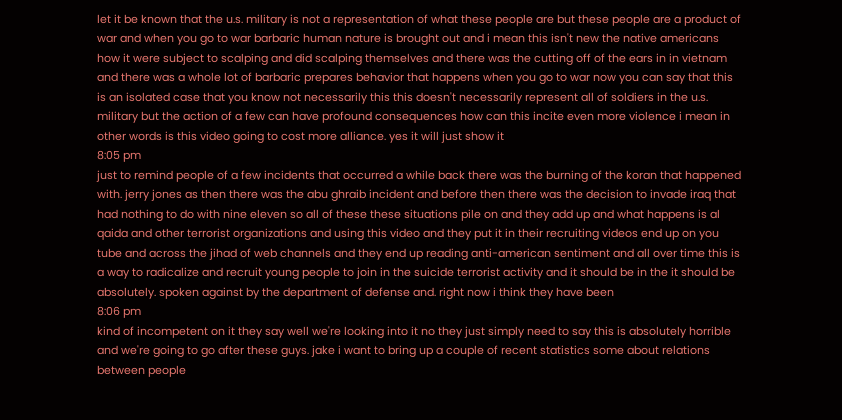let it be known that the u.s. military is not a representation of what these people are but these people are a product of war and when you go to war barbaric human nature is brought out and i mean this isn't new the native americans how it were subject to scalping and did scalping themselves and there was the cutting off of the ears in in vietnam and there was a whole lot of barbaric prepares behavior that happens when you go to war now you can say that this is an isolated case that you know not necessarily this this doesn't necessarily represent all of soldiers in the u.s. military but the action of a few can have profound consequences how can this incite even more violence i mean in other words is this video going to cost more alliance. yes it will just show it
8:05 pm
just to remind people of a few incidents that occurred a while back there was the burning of the koran that happened with. jerry jones as then there was the abu ghraib incident and before then there was the decision to invade iraq that had nothing to do with nine eleven so all of these these situations pile on and they add up and what happens is al qaida and other terrorist organizations and using this video and they put it in their recruiting videos end up on you tube and across the jihad of web channels and they end up reading anti-american sentiment and all over time this is a way to radicalize and recruit young people to join in the suicide terrorist activity and it should be in the it should be absolutely. spoken against by the department of defense and. right now i think they have been
8:06 pm
kind of incompetent on it they say well we're looking into it no they just simply need to say this is absolutely horrible and we're going to go after these guys. jake i want to bring up a couple of recent statistics some about relations between people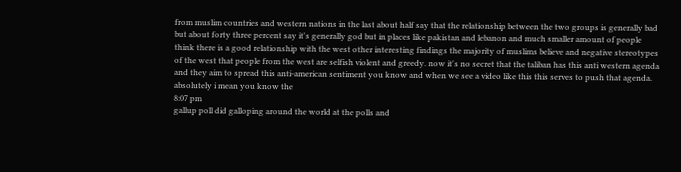from muslim countries and western nations in the last about half say that the relationship between the two groups is generally bad but about forty three percent say it's generally god but in places like pakistan and lebanon and much smaller amount of people think there is a good relationship with the west other interesting findings the majority of muslims believe and negative stereotypes of the west that people from the west are selfish violent and greedy. now it's no secret that the taliban has this anti western agenda and they aim to spread this anti-american sentiment you know and when we see a video like this this serves to push that agenda. absolutely i mean you know the
8:07 pm
gallup poll did galloping around the world at the polls and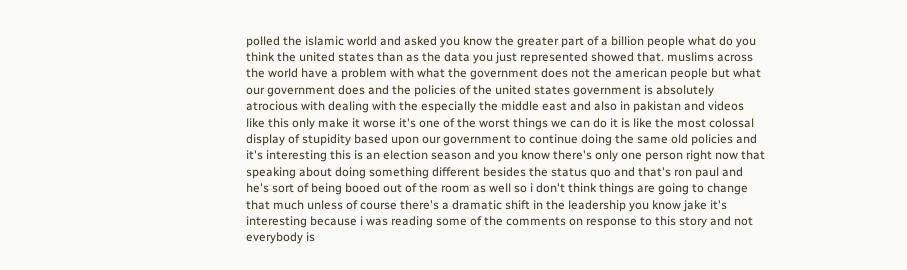polled the islamic world and asked you know the greater part of a billion people what do you think the united states than as the data you just represented showed that. muslims across the world have a problem with what the government does not the american people but what our government does and the policies of the united states government is absolutely atrocious with dealing with the especially the middle east and also in pakistan and videos like this only make it worse it's one of the worst things we can do it is like the most colossal display of stupidity based upon our government to continue doing the same old policies and it's interesting this is an election season and you know there's only one person right now that speaking about doing something different besides the status quo and that's ron paul and he's sort of being booed out of the room as well so i don't think things are going to change that much unless of course there's a dramatic shift in the leadership you know jake it's interesting because i was reading some of the comments on response to this story and not everybody is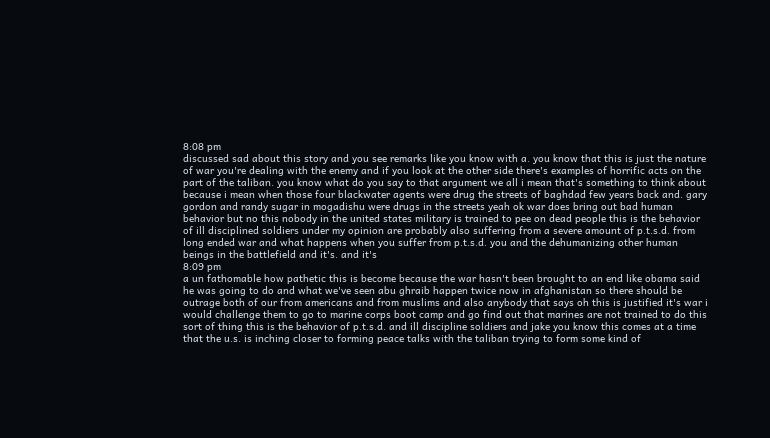8:08 pm
discussed sad about this story and you see remarks like you know with a. you know that this is just the nature of war you're dealing with the enemy and if you look at the other side there's examples of horrific acts on the part of the taliban. you know what do you say to that argument we all i mean that's something to think about because i mean when those four blackwater agents were drug the streets of baghdad few years back and. gary gordon and randy sugar in mogadishu were drugs in the streets yeah ok war does bring out bad human behavior but no this nobody in the united states military is trained to pee on dead people this is the behavior of ill disciplined soldiers under my opinion are probably also suffering from a severe amount of p.t.s.d. from long ended war and what happens when you suffer from p.t.s.d. you and the dehumanizing other human beings in the battlefield and it's. and it's
8:09 pm
a un fathomable how pathetic this is become because the war hasn't been brought to an end like obama said he was going to do and what we've seen abu ghraib happen twice now in afghanistan so there should be outrage both of our from americans and from muslims and also anybody that says oh this is justified it's war i would challenge them to go to marine corps boot camp and go find out that marines are not trained to do this sort of thing this is the behavior of p.t.s.d. and ill discipline soldiers and jake you know this comes at a time that the u.s. is inching closer to forming peace talks with the taliban trying to form some kind of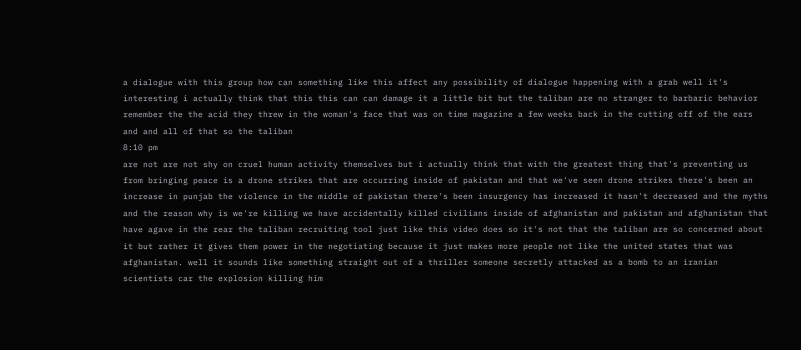a dialogue with this group how can something like this affect any possibility of dialogue happening with a grab well it's interesting i actually think that this this can can damage it a little bit but the taliban are no stranger to barbaric behavior remember the the acid they threw in the woman's face that was on time magazine a few weeks back in the cutting off of the ears and and all of that so the taliban
8:10 pm
are not are not shy on cruel human activity themselves but i actually think that with the greatest thing that's preventing us from bringing peace is a drone strikes that are occurring inside of pakistan and that we've seen drone strikes there's been an increase in punjab the violence in the middle of pakistan there's been insurgency has increased it hasn't decreased and the myths and the reason why is we're killing we have accidentally killed civilians inside of afghanistan and pakistan and afghanistan that have agave in the rear the taliban recruiting tool just like this video does so it's not that the taliban are so concerned about it but rather it gives them power in the negotiating because it just makes more people not like the united states that was afghanistan. well it sounds like something straight out of a thriller someone secretly attacked as a bomb to an iranian scientists car the explosion killing him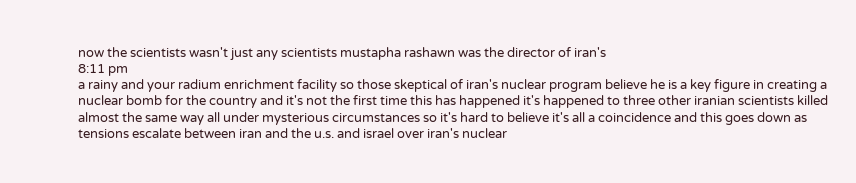now the scientists wasn't just any scientists mustapha rashawn was the director of iran's
8:11 pm
a rainy and your radium enrichment facility so those skeptical of iran's nuclear program believe he is a key figure in creating a nuclear bomb for the country and it's not the first time this has happened it's happened to three other iranian scientists killed almost the same way all under mysterious circumstances so it's hard to believe it's all a coincidence and this goes down as tensions escalate between iran and the u.s. and israel over iran's nuclear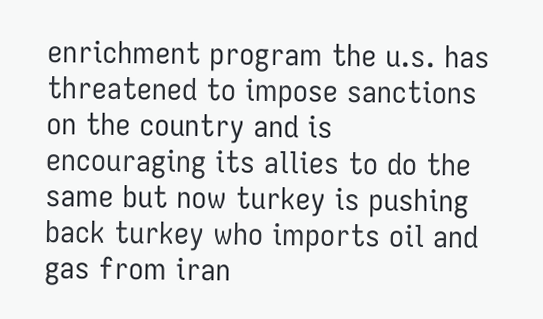enrichment program the u.s. has threatened to impose sanctions on the country and is encouraging its allies to do the same but now turkey is pushing back turkey who imports oil and gas from iran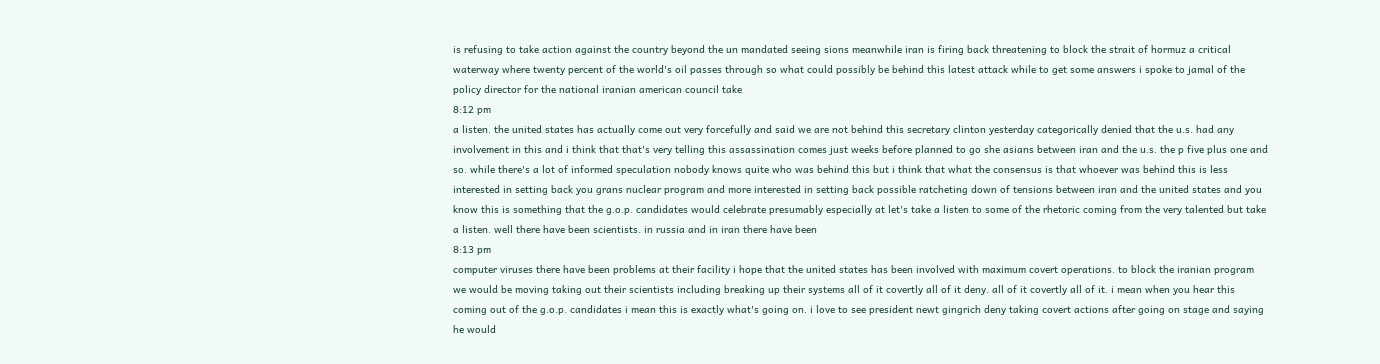is refusing to take action against the country beyond the un mandated seeing sions meanwhile iran is firing back threatening to block the strait of hormuz a critical waterway where twenty percent of the world's oil passes through so what could possibly be behind this latest attack while to get some answers i spoke to jamal of the policy director for the national iranian american council take
8:12 pm
a listen. the united states has actually come out very forcefully and said we are not behind this secretary clinton yesterday categorically denied that the u.s. had any involvement in this and i think that that's very telling this assassination comes just weeks before planned to go she asians between iran and the u.s. the p five plus one and so. while there's a lot of informed speculation nobody knows quite who was behind this but i think that what the consensus is that whoever was behind this is less interested in setting back you grans nuclear program and more interested in setting back possible ratcheting down of tensions between iran and the united states and you know this is something that the g.o.p. candidates would celebrate presumably especially at let's take a listen to some of the rhetoric coming from the very talented but take a listen. well there have been scientists. in russia and in iran there have been
8:13 pm
computer viruses there have been problems at their facility i hope that the united states has been involved with maximum covert operations. to block the iranian program we would be moving taking out their scientists including breaking up their systems all of it covertly all of it deny. all of it covertly all of it. i mean when you hear this coming out of the g.o.p. candidates i mean this is exactly what's going on. i love to see president newt gingrich deny taking covert actions after going on stage and saying he would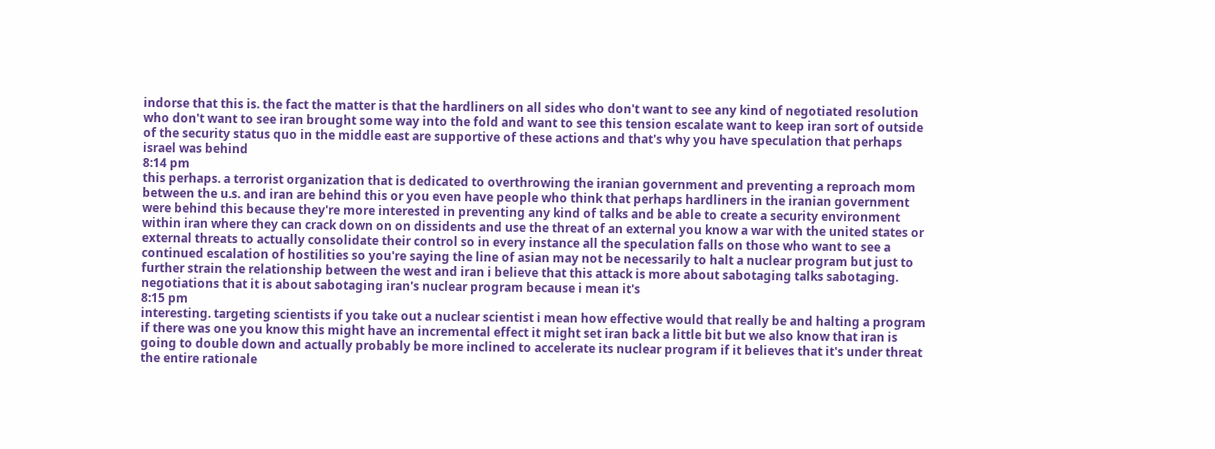indorse that this is. the fact the matter is that the hardliners on all sides who don't want to see any kind of negotiated resolution who don't want to see iran brought some way into the fold and want to see this tension escalate want to keep iran sort of outside of the security status quo in the middle east are supportive of these actions and that's why you have speculation that perhaps israel was behind
8:14 pm
this perhaps. a terrorist organization that is dedicated to overthrowing the iranian government and preventing a reproach mom between the u.s. and iran are behind this or you even have people who think that perhaps hardliners in the iranian government were behind this because they're more interested in preventing any kind of talks and be able to create a security environment within iran where they can crack down on on dissidents and use the threat of an external you know a war with the united states or external threats to actually consolidate their control so in every instance all the speculation falls on those who want to see a continued escalation of hostilities so you're saying the line of asian may not be necessarily to halt a nuclear program but just to further strain the relationship between the west and iran i believe that this attack is more about sabotaging talks sabotaging. negotiations that it is about sabotaging iran's nuclear program because i mean it's
8:15 pm
interesting. targeting scientists if you take out a nuclear scientist i mean how effective would that really be and halting a program if there was one you know this might have an incremental effect it might set iran back a little bit but we also know that iran is going to double down and actually probably be more inclined to accelerate its nuclear program if it believes that it's under threat the entire rationale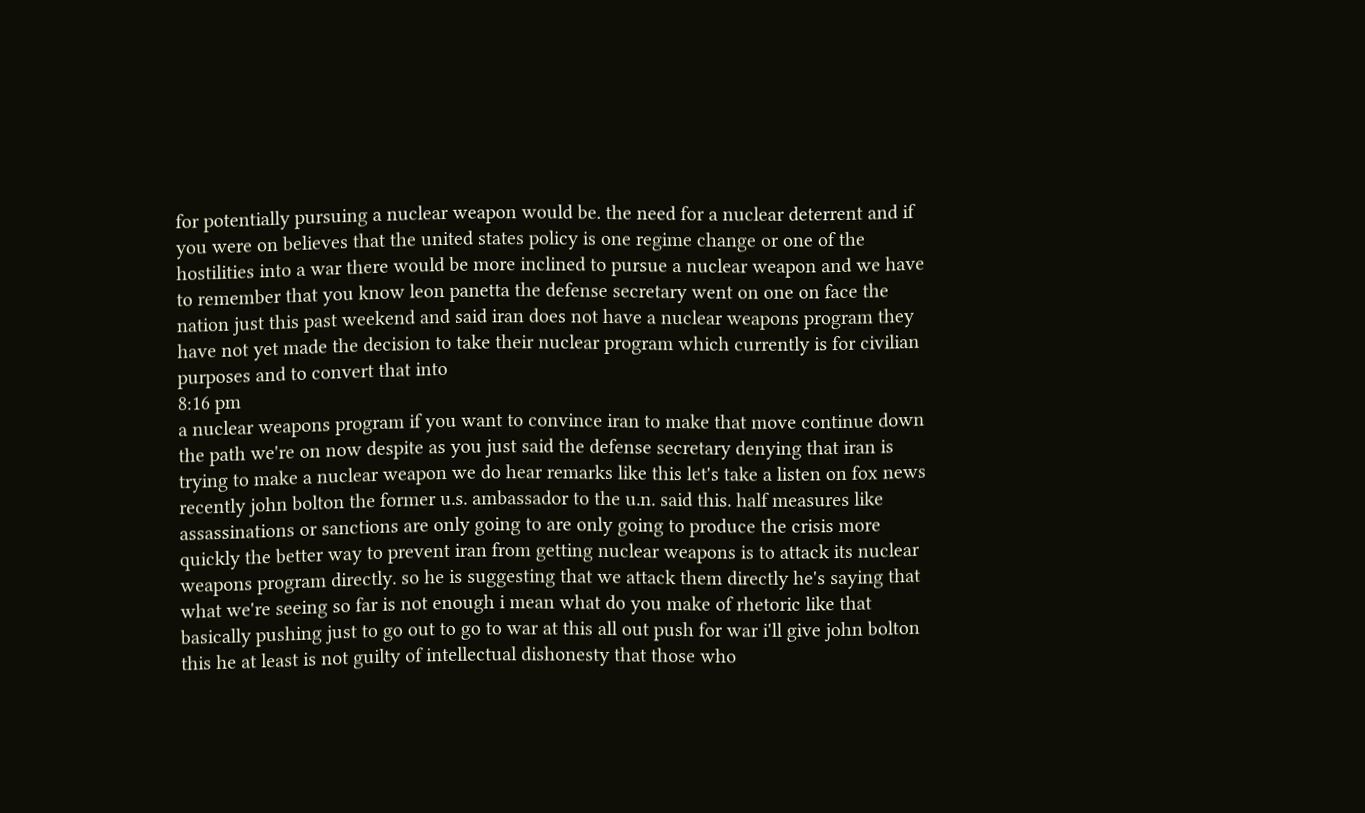for potentially pursuing a nuclear weapon would be. the need for a nuclear deterrent and if you were on believes that the united states policy is one regime change or one of the hostilities into a war there would be more inclined to pursue a nuclear weapon and we have to remember that you know leon panetta the defense secretary went on one on face the nation just this past weekend and said iran does not have a nuclear weapons program they have not yet made the decision to take their nuclear program which currently is for civilian purposes and to convert that into
8:16 pm
a nuclear weapons program if you want to convince iran to make that move continue down the path we're on now despite as you just said the defense secretary denying that iran is trying to make a nuclear weapon we do hear remarks like this let's take a listen on fox news recently john bolton the former u.s. ambassador to the u.n. said this. half measures like assassinations or sanctions are only going to are only going to produce the crisis more quickly the better way to prevent iran from getting nuclear weapons is to attack its nuclear weapons program directly. so he is suggesting that we attack them directly he's saying that what we're seeing so far is not enough i mean what do you make of rhetoric like that basically pushing just to go out to go to war at this all out push for war i'll give john bolton this he at least is not guilty of intellectual dishonesty that those who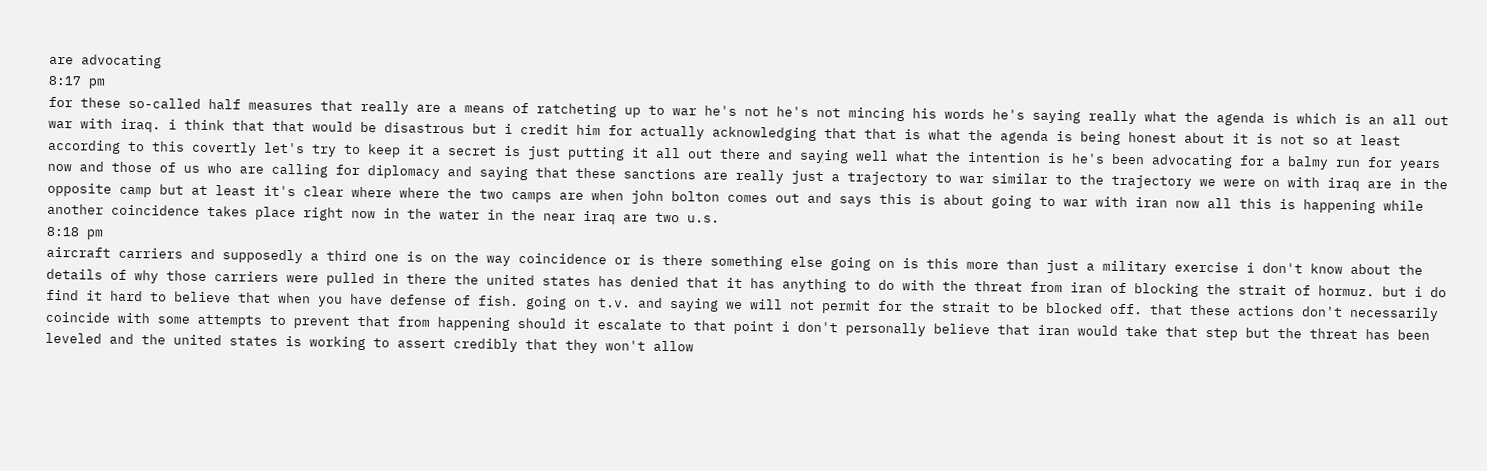are advocating
8:17 pm
for these so-called half measures that really are a means of ratcheting up to war he's not he's not mincing his words he's saying really what the agenda is which is an all out war with iraq. i think that that would be disastrous but i credit him for actually acknowledging that that is what the agenda is being honest about it is not so at least according to this covertly let's try to keep it a secret is just putting it all out there and saying well what the intention is he's been advocating for a balmy run for years now and those of us who are calling for diplomacy and saying that these sanctions are really just a trajectory to war similar to the trajectory we were on with iraq are in the opposite camp but at least it's clear where where the two camps are when john bolton comes out and says this is about going to war with iran now all this is happening while another coincidence takes place right now in the water in the near iraq are two u.s.
8:18 pm
aircraft carriers and supposedly a third one is on the way coincidence or is there something else going on is this more than just a military exercise i don't know about the details of why those carriers were pulled in there the united states has denied that it has anything to do with the threat from iran of blocking the strait of hormuz. but i do find it hard to believe that when you have defense of fish. going on t.v. and saying we will not permit for the strait to be blocked off. that these actions don't necessarily coincide with some attempts to prevent that from happening should it escalate to that point i don't personally believe that iran would take that step but the threat has been leveled and the united states is working to assert credibly that they won't allow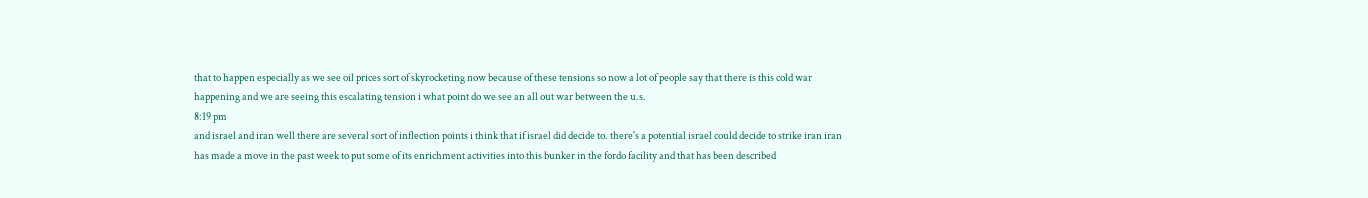that to happen especially as we see oil prices sort of skyrocketing now because of these tensions so now a lot of people say that there is this cold war happening and we are seeing this escalating tension i what point do we see an all out war between the u.s.
8:19 pm
and israel and iran well there are several sort of inflection points i think that if israel did decide to. there's a potential israel could decide to strike iran iran has made a move in the past week to put some of its enrichment activities into this bunker in the fordo facility and that has been described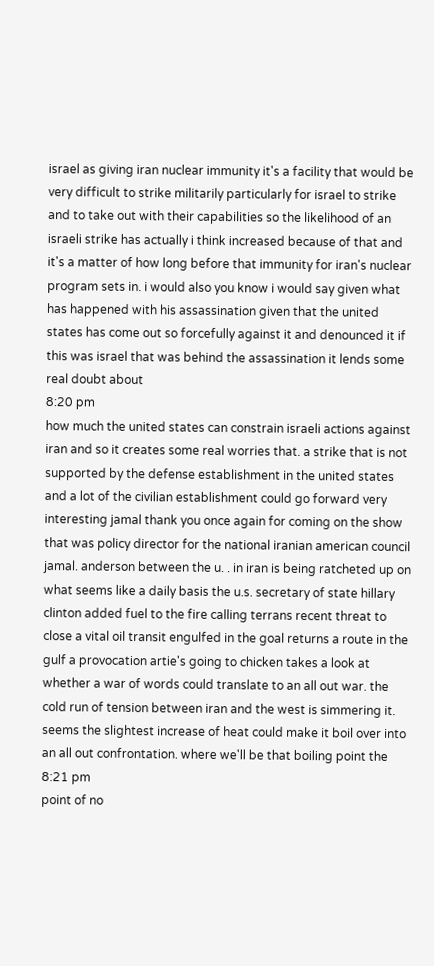israel as giving iran nuclear immunity it's a facility that would be very difficult to strike militarily particularly for israel to strike and to take out with their capabilities so the likelihood of an israeli strike has actually i think increased because of that and it's a matter of how long before that immunity for iran's nuclear program sets in. i would also you know i would say given what has happened with his assassination given that the united states has come out so forcefully against it and denounced it if this was israel that was behind the assassination it lends some real doubt about
8:20 pm
how much the united states can constrain israeli actions against iran and so it creates some real worries that. a strike that is not supported by the defense establishment in the united states and a lot of the civilian establishment could go forward very interesting jamal thank you once again for coming on the show that was policy director for the national iranian american council jamal. anderson between the u. . in iran is being ratcheted up on what seems like a daily basis the u.s. secretary of state hillary clinton added fuel to the fire calling terrans recent threat to close a vital oil transit engulfed in the goal returns a route in the gulf a provocation artie's going to chicken takes a look at whether a war of words could translate to an all out war. the cold run of tension between iran and the west is simmering it. seems the slightest increase of heat could make it boil over into an all out confrontation. where we'll be that boiling point the
8:21 pm
point of no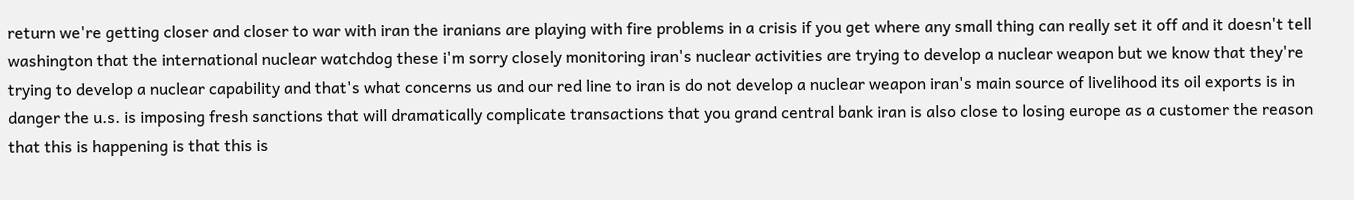return we're getting closer and closer to war with iran the iranians are playing with fire problems in a crisis if you get where any small thing can really set it off and it doesn't tell washington that the international nuclear watchdog these i'm sorry closely monitoring iran's nuclear activities are trying to develop a nuclear weapon but we know that they're trying to develop a nuclear capability and that's what concerns us and our red line to iran is do not develop a nuclear weapon iran's main source of livelihood its oil exports is in danger the u.s. is imposing fresh sanctions that will dramatically complicate transactions that you grand central bank iran is also close to losing europe as a customer the reason that this is happening is that this is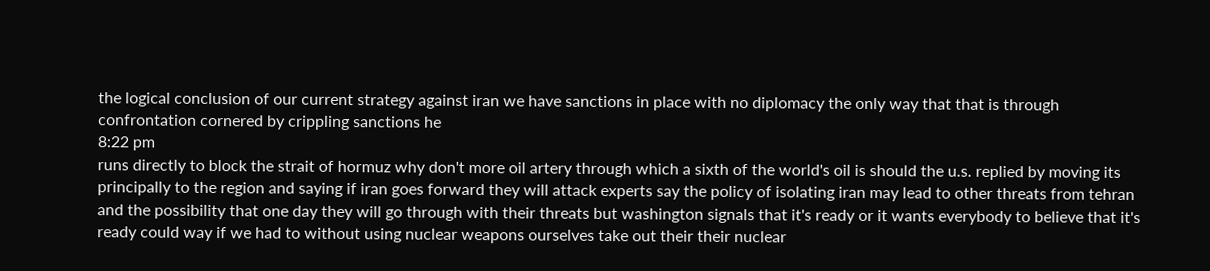the logical conclusion of our current strategy against iran we have sanctions in place with no diplomacy the only way that that is through confrontation cornered by crippling sanctions he
8:22 pm
runs directly to block the strait of hormuz why don't more oil artery through which a sixth of the world's oil is should the u.s. replied by moving its principally to the region and saying if iran goes forward they will attack experts say the policy of isolating iran may lead to other threats from tehran and the possibility that one day they will go through with their threats but washington signals that it's ready or it wants everybody to believe that it's ready could way if we had to without using nuclear weapons ourselves take out their their nuclear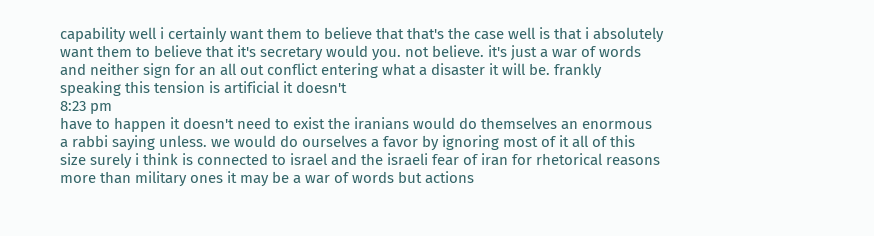capability well i certainly want them to believe that that's the case well is that i absolutely want them to believe that it's secretary would you. not believe. it's just a war of words and neither sign for an all out conflict entering what a disaster it will be. frankly speaking this tension is artificial it doesn't
8:23 pm
have to happen it doesn't need to exist the iranians would do themselves an enormous a rabbi saying unless. we would do ourselves a favor by ignoring most of it all of this size surely i think is connected to israel and the israeli fear of iran for rhetorical reasons more than military ones it may be a war of words but actions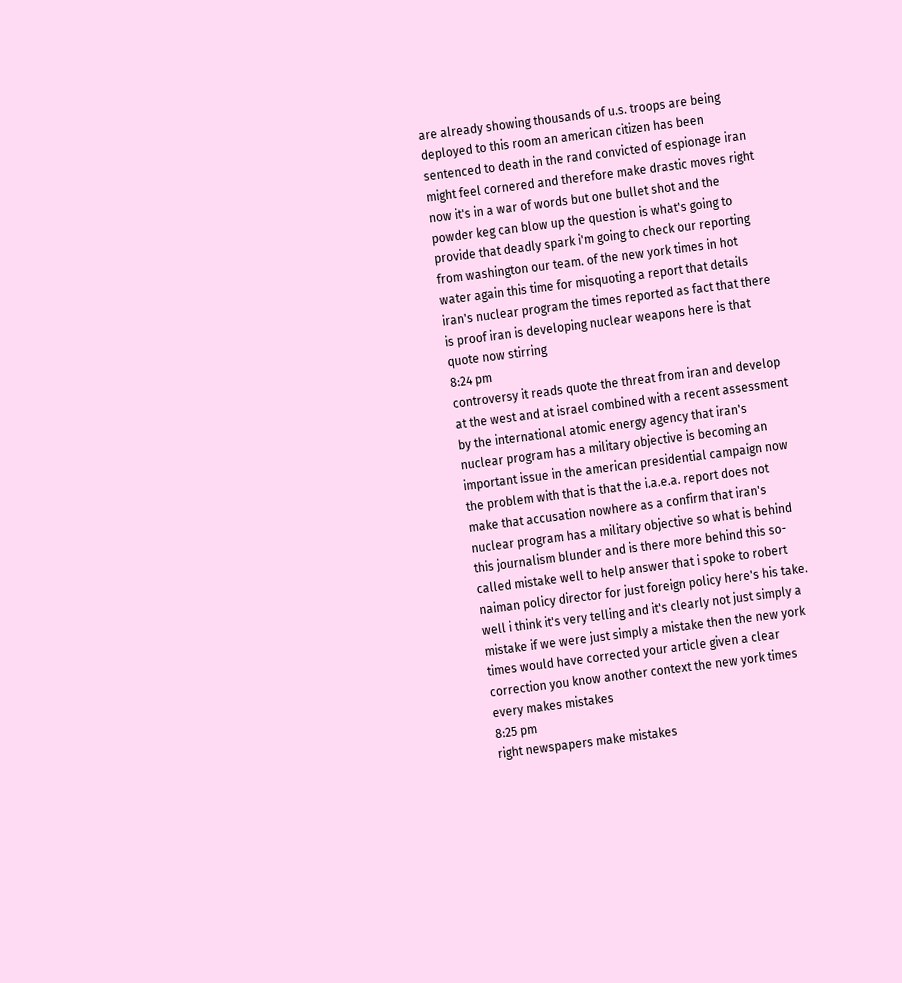are already showing thousands of u.s. troops are being deployed to this room an american citizen has been sentenced to death in the rand convicted of espionage iran might feel cornered and therefore make drastic moves right now it's in a war of words but one bullet shot and the powder keg can blow up the question is what's going to provide that deadly spark i'm going to check our reporting from washington our team. of the new york times in hot water again this time for misquoting a report that details iran's nuclear program the times reported as fact that there is proof iran is developing nuclear weapons here is that quote now stirring
8:24 pm
controversy it reads quote the threat from iran and develop at the west and at israel combined with a recent assessment by the international atomic energy agency that iran's nuclear program has a military objective is becoming an important issue in the american presidential campaign now the problem with that is that the i.a.e.a. report does not make that accusation nowhere as a confirm that iran's nuclear program has a military objective so what is behind this journalism blunder and is there more behind this so-called mistake well to help answer that i spoke to robert naiman policy director for just foreign policy here's his take. well i think it's very telling and it's clearly not just simply a mistake if we were just simply a mistake then the new york times would have corrected your article given a clear correction you know another context the new york times every makes mistakes
8:25 pm
right newspapers make mistakes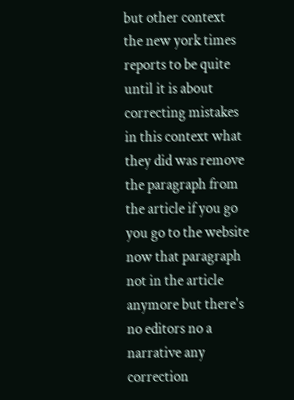but other context the new york times reports to be quite until it is about correcting mistakes in this context what they did was remove the paragraph from the article if you go you go to the website now that paragraph not in the article anymore but there's no editors no a narrative any correction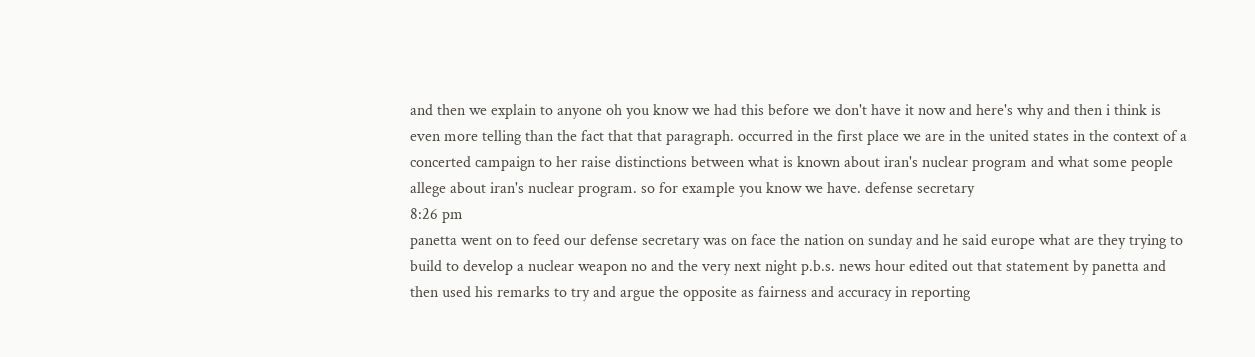and then we explain to anyone oh you know we had this before we don't have it now and here's why and then i think is even more telling than the fact that that paragraph. occurred in the first place we are in the united states in the context of a concerted campaign to her raise distinctions between what is known about iran's nuclear program and what some people allege about iran's nuclear program. so for example you know we have. defense secretary
8:26 pm
panetta went on to feed our defense secretary was on face the nation on sunday and he said europe what are they trying to build to develop a nuclear weapon no and the very next night p.b.s. news hour edited out that statement by panetta and then used his remarks to try and argue the opposite as fairness and accuracy in reporting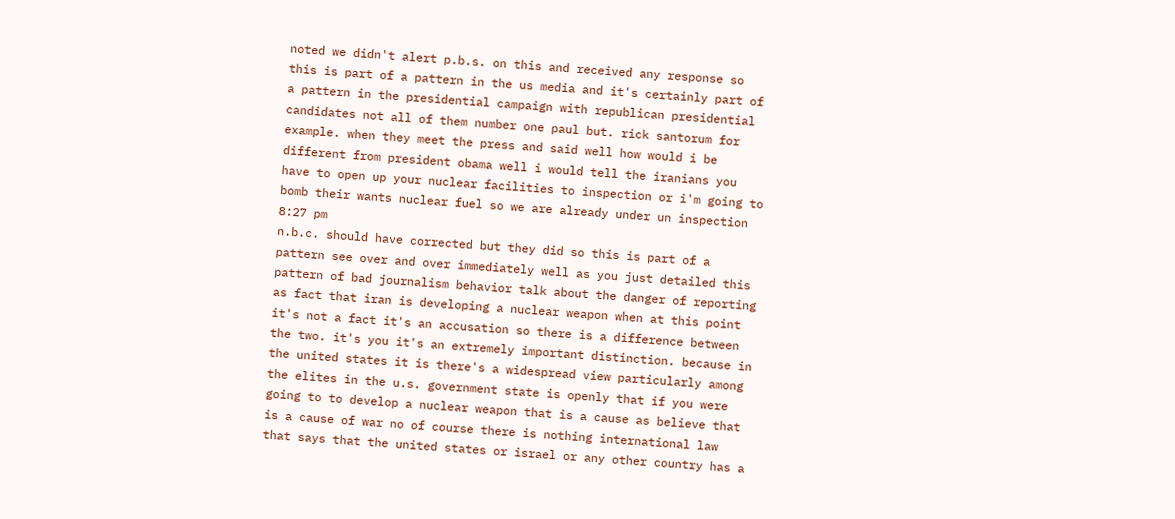noted we didn't alert p.b.s. on this and received any response so this is part of a pattern in the us media and it's certainly part of a pattern in the presidential campaign with republican presidential candidates not all of them number one paul but. rick santorum for example. when they meet the press and said well how would i be different from president obama well i would tell the iranians you have to open up your nuclear facilities to inspection or i'm going to bomb their wants nuclear fuel so we are already under un inspection
8:27 pm
n.b.c. should have corrected but they did so this is part of a pattern see over and over immediately well as you just detailed this pattern of bad journalism behavior talk about the danger of reporting as fact that iran is developing a nuclear weapon when at this point it's not a fact it's an accusation so there is a difference between the two. it's you it's an extremely important distinction. because in the united states it is there's a widespread view particularly among the elites in the u.s. government state is openly that if you were going to to develop a nuclear weapon that is a cause as believe that is a cause of war no of course there is nothing international law that says that the united states or israel or any other country has a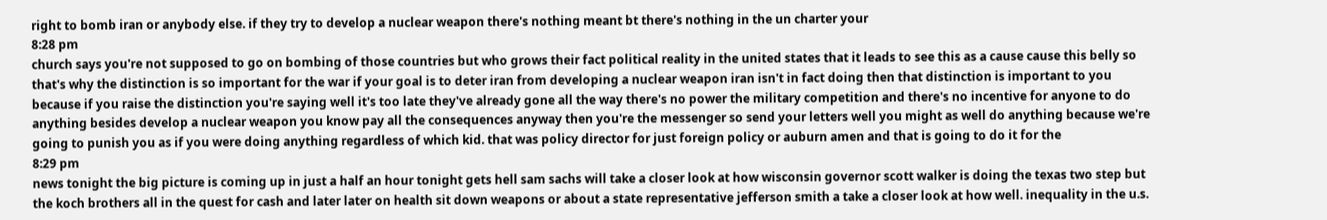right to bomb iran or anybody else. if they try to develop a nuclear weapon there's nothing meant bt there's nothing in the un charter your
8:28 pm
church says you're not supposed to go on bombing of those countries but who grows their fact political reality in the united states that it leads to see this as a cause cause this belly so that's why the distinction is so important for the war if your goal is to deter iran from developing a nuclear weapon iran isn't in fact doing then that distinction is important to you because if you raise the distinction you're saying well it's too late they've already gone all the way there's no power the military competition and there's no incentive for anyone to do anything besides develop a nuclear weapon you know pay all the consequences anyway then you're the messenger so send your letters well you might as well do anything because we're going to punish you as if you were doing anything regardless of which kid. that was policy director for just foreign policy or auburn amen and that is going to do it for the
8:29 pm
news tonight the big picture is coming up in just a half an hour tonight gets hell sam sachs will take a closer look at how wisconsin governor scott walker is doing the texas two step but the koch brothers all in the quest for cash and later later on health sit down weapons or about a state representative jefferson smith a take a closer look at how well. inequality in the u.s.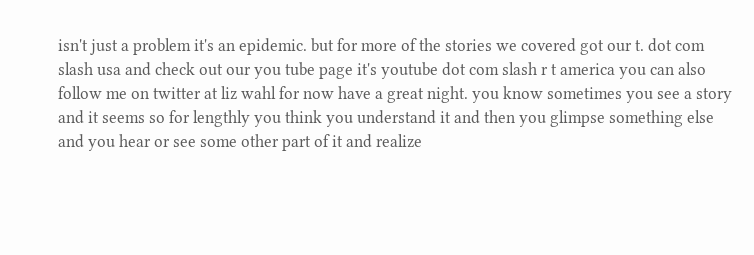isn't just a problem it's an epidemic. but for more of the stories we covered got our t. dot com slash usa and check out our you tube page it's youtube dot com slash r t america you can also follow me on twitter at liz wahl for now have a great night. you know sometimes you see a story and it seems so for lengthly you think you understand it and then you glimpse something else and you hear or see some other part of it and realize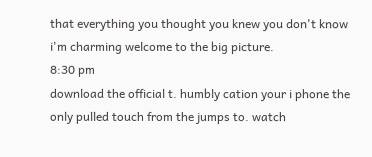that everything you thought you knew you don't know i'm charming welcome to the big picture.
8:30 pm
download the official t. humbly cation your i phone the only pulled touch from the jumps to. watch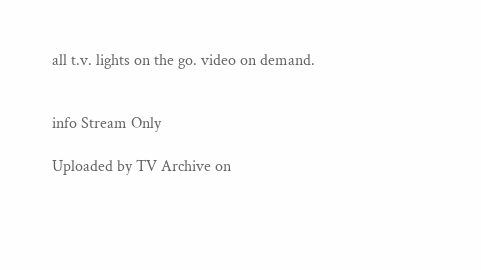all t.v. lights on the go. video on demand.


info Stream Only

Uploaded by TV Archive on